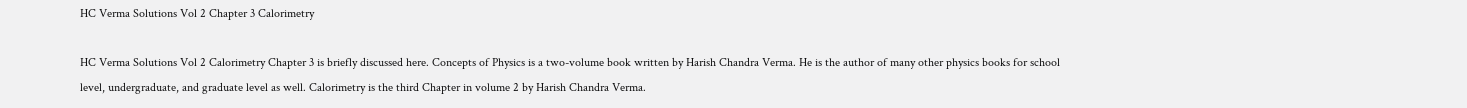HC Verma Solutions Vol 2 Chapter 3 Calorimetry

HC Verma Solutions Vol 2 Calorimetry Chapter 3 is briefly discussed here. Concepts of Physics is a two-volume book written by Harish Chandra Verma. He is the author of many other physics books for school level, undergraduate, and graduate level as well. Calorimetry is the third Chapter in volume 2 by Harish Chandra Verma.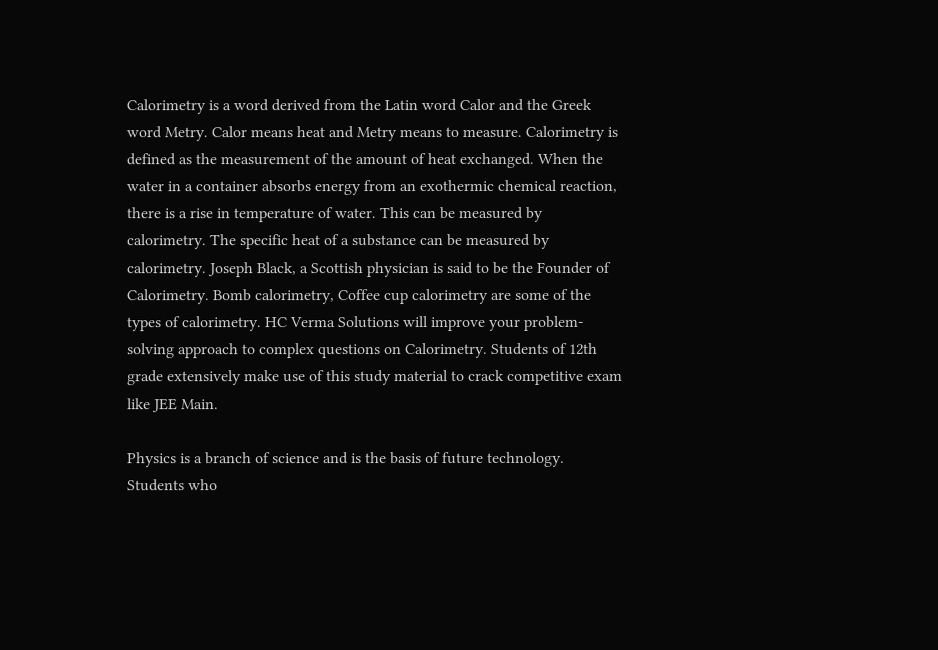Calorimetry is a word derived from the Latin word Calor and the Greek word Metry. Calor means heat and Metry means to measure. Calorimetry is defined as the measurement of the amount of heat exchanged. When the water in a container absorbs energy from an exothermic chemical reaction, there is a rise in temperature of water. This can be measured by calorimetry. The specific heat of a substance can be measured by calorimetry. Joseph Black, a Scottish physician is said to be the Founder of Calorimetry. Bomb calorimetry, Coffee cup calorimetry are some of the types of calorimetry. HC Verma Solutions will improve your problem-solving approach to complex questions on Calorimetry. Students of 12th grade extensively make use of this study material to crack competitive exam like JEE Main.

Physics is a branch of science and is the basis of future technology. Students who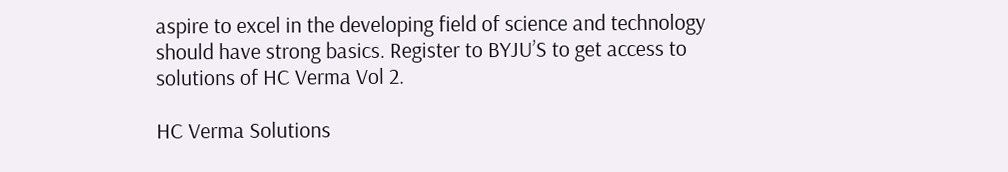aspire to excel in the developing field of science and technology should have strong basics. Register to BYJU’S to get access to solutions of HC Verma Vol 2.

HC Verma Solutions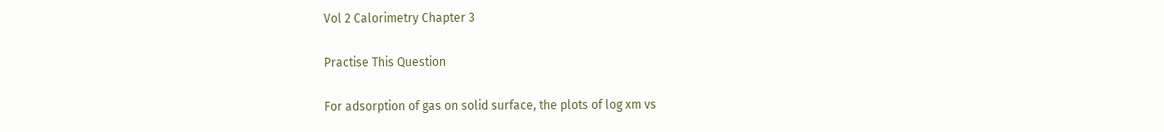Vol 2 Calorimetry Chapter 3

Practise This Question

For adsorption of gas on solid surface, the plots of log xm vs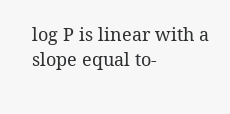log P is linear with a slope equal to-